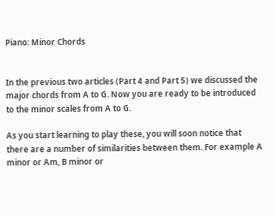Piano: Minor Chords


In the previous two articles (Part 4 and Part 5) we discussed the major chords from A to G. Now you are ready to be introduced to the minor scales from A to G.

As you start learning to play these, you will soon notice that there are a number of similarities between them. For example A minor or Am, B minor or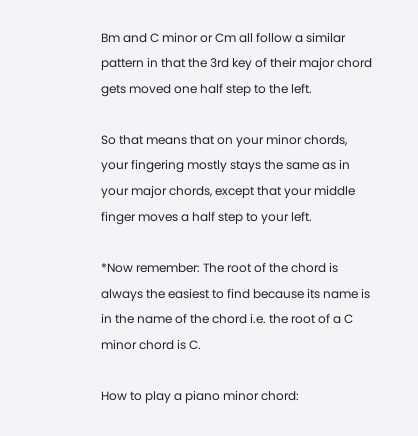Bm and C minor or Cm all follow a similar pattern in that the 3rd key of their major chord gets moved one half step to the left.

So that means that on your minor chords, your fingering mostly stays the same as in your major chords, except that your middle finger moves a half step to your left.

*Now remember: The root of the chord is always the easiest to find because its name is in the name of the chord i.e. the root of a C minor chord is C.

How to play a piano minor chord: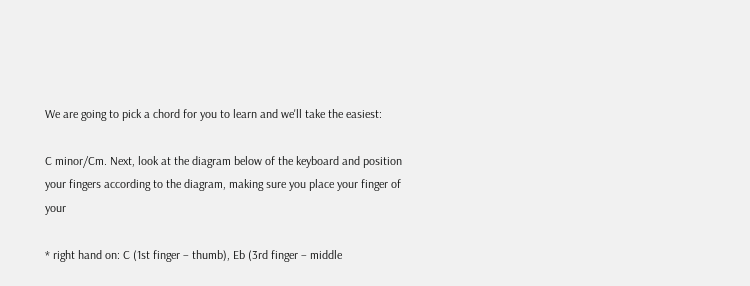We are going to pick a chord for you to learn and we'll take the easiest:

C minor/Cm. Next, look at the diagram below of the keyboard and position your fingers according to the diagram, making sure you place your finger of your

* right hand on: C (1st finger – thumb), Eb (3rd finger – middle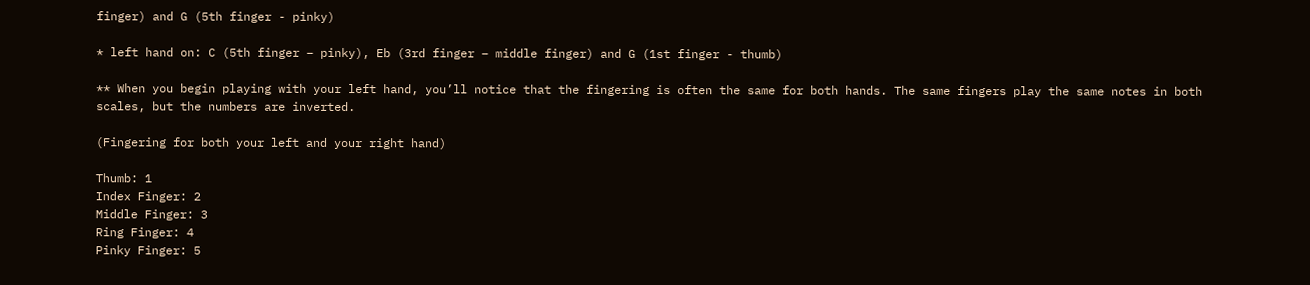finger) and G (5th finger - pinky)

* left hand on: C (5th finger – pinky), Eb (3rd finger – middle finger) and G (1st finger - thumb)

** When you begin playing with your left hand, you’ll notice that the fingering is often the same for both hands. The same fingers play the same notes in both scales, but the numbers are inverted.

(Fingering for both your left and your right hand)

Thumb: 1
Index Finger: 2
Middle Finger: 3
Ring Finger: 4
Pinky Finger: 5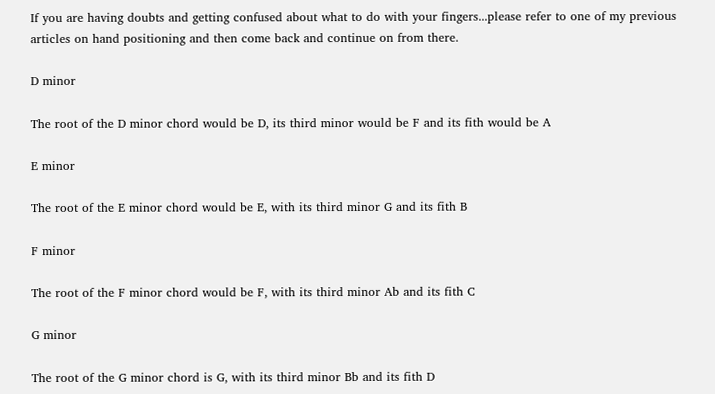If you are having doubts and getting confused about what to do with your fingers...please refer to one of my previous articles on hand positioning and then come back and continue on from there.

D minor

The root of the D minor chord would be D, its third minor would be F and its fith would be A

E minor

The root of the E minor chord would be E, with its third minor G and its fith B

F minor

The root of the F minor chord would be F, with its third minor Ab and its fith C

G minor

The root of the G minor chord is G, with its third minor Bb and its fith D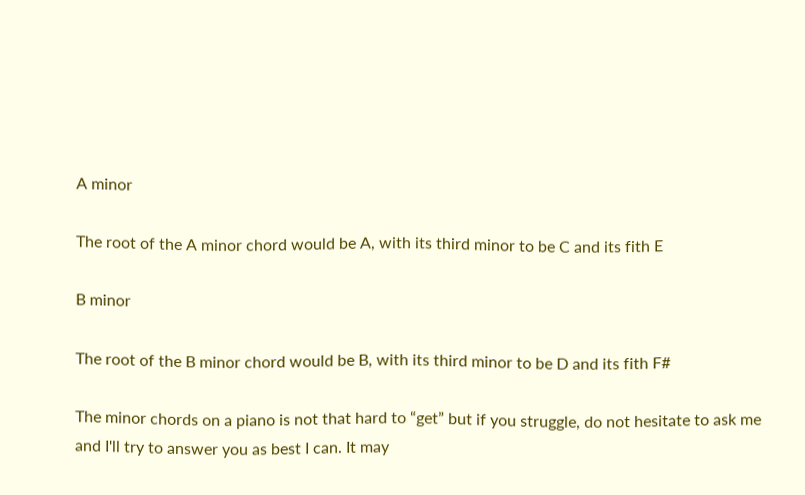A minor

The root of the A minor chord would be A, with its third minor to be C and its fith E

B minor

The root of the B minor chord would be B, with its third minor to be D and its fith F#

The minor chords on a piano is not that hard to “get” but if you struggle, do not hesitate to ask me and I'll try to answer you as best I can. It may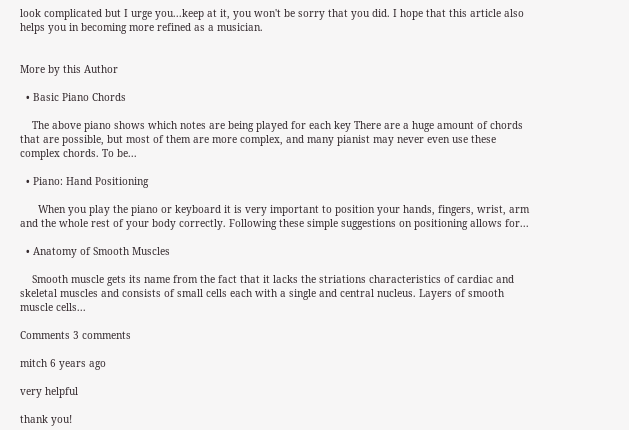look complicated but I urge you...keep at it, you won't be sorry that you did. I hope that this article also helps you in becoming more refined as a musician.


More by this Author

  • Basic Piano Chords

    The above piano shows which notes are being played for each key There are a huge amount of chords that are possible, but most of them are more complex, and many pianist may never even use these complex chords. To be...

  • Piano: Hand Positioning

      When you play the piano or keyboard it is very important to position your hands, fingers, wrist, arm and the whole rest of your body correctly. Following these simple suggestions on positioning allows for...

  • Anatomy of Smooth Muscles

    Smooth muscle gets its name from the fact that it lacks the striations characteristics of cardiac and skeletal muscles and consists of small cells each with a single and central nucleus. Layers of smooth muscle cells...

Comments 3 comments

mitch 6 years ago

very helpful

thank you!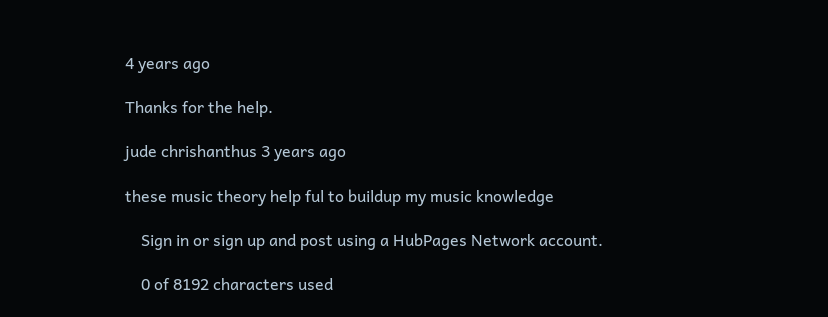4 years ago

Thanks for the help.

jude chrishanthus 3 years ago

these music theory help ful to buildup my music knowledge

    Sign in or sign up and post using a HubPages Network account.

    0 of 8192 characters used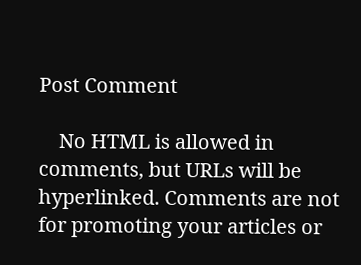Post Comment

    No HTML is allowed in comments, but URLs will be hyperlinked. Comments are not for promoting your articles or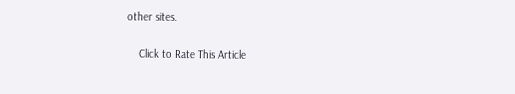other sites.

    Click to Rate This Article